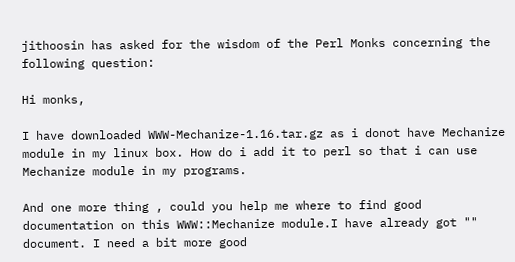jithoosin has asked for the wisdom of the Perl Monks concerning the following question:

Hi monks,

I have downloaded WWW-Mechanize-1.16.tar.gz as i donot have Mechanize module in my linux box. How do i add it to perl so that i can use Mechanize module in my programs.

And one more thing , could you help me where to find good documentation on this WWW::Mechanize module.I have already got "" document. I need a bit more good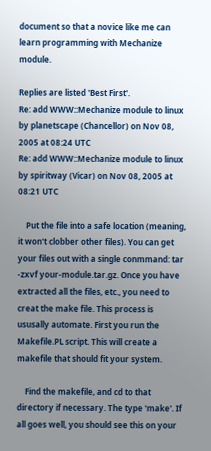document so that a novice like me can learn programming with Mechanize module.

Replies are listed 'Best First'.
Re: add WWW::Mechanize module to linux
by planetscape (Chancellor) on Nov 08, 2005 at 08:24 UTC
Re: add WWW::Mechanize module to linux
by spiritway (Vicar) on Nov 08, 2005 at 08:21 UTC

    Put the file into a safe location (meaning, it won't clobber other files). You can get your files out with a single conmmand: tar -zxvf your-module.tar.gz. Once you have extracted all the files, etc., you need to creat the make file. This process is ususally automate. First you run the Makefile.PL script. This will create a makefile that should fit your system.

    Find the makefile, and cd to that directory if necessary. The type 'make'. If all goes well, you should see this on your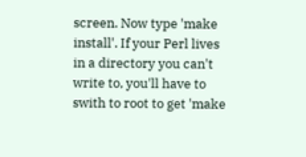screen. Now type 'make install'. If your Perl lives in a directory you can't write to, you'll have to swith to root to get 'make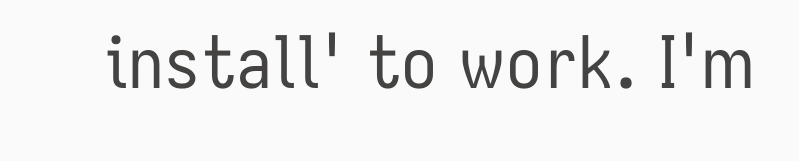install' to work. I'm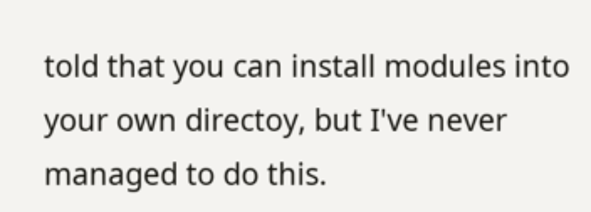told that you can install modules into your own directoy, but I've never managed to do this.